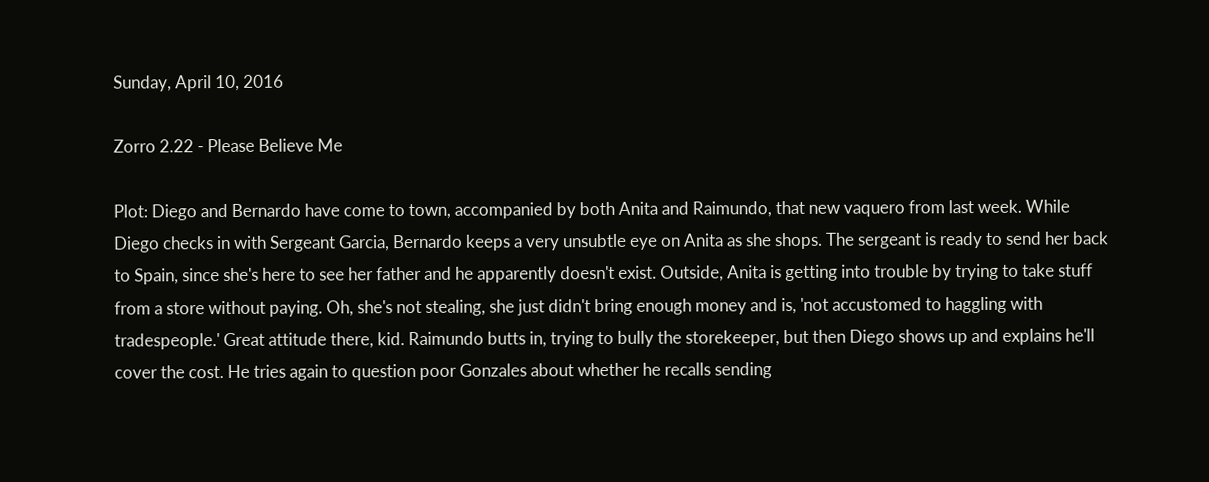Sunday, April 10, 2016

Zorro 2.22 - Please Believe Me

Plot: Diego and Bernardo have come to town, accompanied by both Anita and Raimundo, that new vaquero from last week. While Diego checks in with Sergeant Garcia, Bernardo keeps a very unsubtle eye on Anita as she shops. The sergeant is ready to send her back to Spain, since she's here to see her father and he apparently doesn't exist. Outside, Anita is getting into trouble by trying to take stuff from a store without paying. Oh, she's not stealing, she just didn't bring enough money and is, 'not accustomed to haggling with tradespeople.' Great attitude there, kid. Raimundo butts in, trying to bully the storekeeper, but then Diego shows up and explains he'll cover the cost. He tries again to question poor Gonzales about whether he recalls sending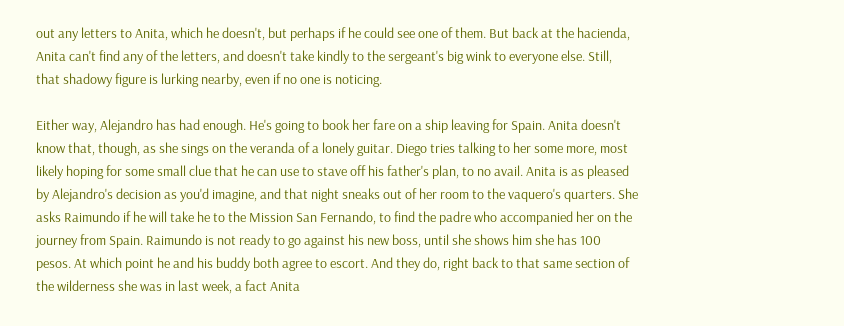out any letters to Anita, which he doesn't, but perhaps if he could see one of them. But back at the hacienda, Anita can't find any of the letters, and doesn't take kindly to the sergeant's big wink to everyone else. Still, that shadowy figure is lurking nearby, even if no one is noticing.

Either way, Alejandro has had enough. He's going to book her fare on a ship leaving for Spain. Anita doesn't know that, though, as she sings on the veranda of a lonely guitar. Diego tries talking to her some more, most likely hoping for some small clue that he can use to stave off his father's plan, to no avail. Anita is as pleased by Alejandro's decision as you'd imagine, and that night sneaks out of her room to the vaquero's quarters. She asks Raimundo if he will take he to the Mission San Fernando, to find the padre who accompanied her on the journey from Spain. Raimundo is not ready to go against his new boss, until she shows him she has 100 pesos. At which point he and his buddy both agree to escort. And they do, right back to that same section of the wilderness she was in last week, a fact Anita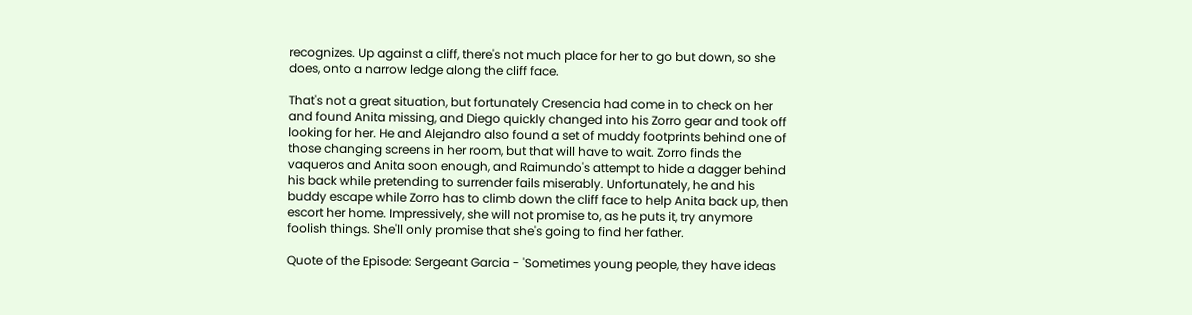recognizes. Up against a cliff, there's not much place for her to go but down, so she does, onto a narrow ledge along the cliff face.

That's not a great situation, but fortunately Cresencia had come in to check on her and found Anita missing, and Diego quickly changed into his Zorro gear and took off looking for her. He and Alejandro also found a set of muddy footprints behind one of those changing screens in her room, but that will have to wait. Zorro finds the vaqueros and Anita soon enough, and Raimundo's attempt to hide a dagger behind his back while pretending to surrender fails miserably. Unfortunately, he and his buddy escape while Zorro has to climb down the cliff face to help Anita back up, then escort her home. Impressively, she will not promise to, as he puts it, try anymore foolish things. She'll only promise that she's going to find her father.

Quote of the Episode: Sergeant Garcia - 'Sometimes young people, they have ideas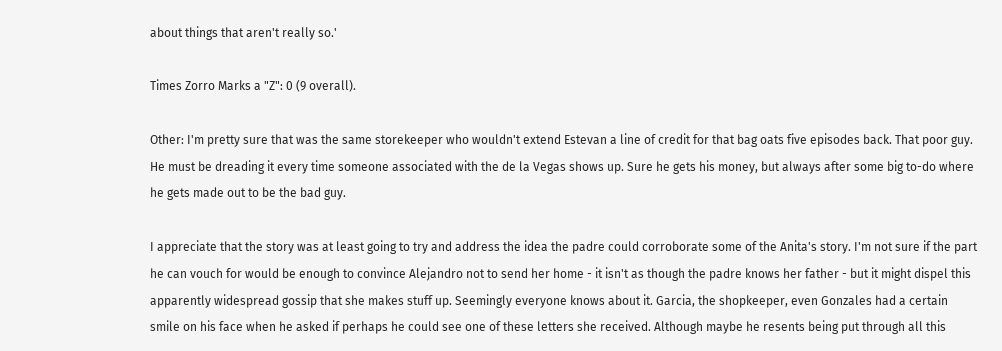about things that aren't really so.'

Times Zorro Marks a "Z": 0 (9 overall).

Other: I'm pretty sure that was the same storekeeper who wouldn't extend Estevan a line of credit for that bag oats five episodes back. That poor guy. He must be dreading it every time someone associated with the de la Vegas shows up. Sure he gets his money, but always after some big to-do where he gets made out to be the bad guy.

I appreciate that the story was at least going to try and address the idea the padre could corroborate some of the Anita's story. I'm not sure if the part he can vouch for would be enough to convince Alejandro not to send her home - it isn't as though the padre knows her father - but it might dispel this apparently widespread gossip that she makes stuff up. Seemingly everyone knows about it. Garcia, the shopkeeper, even Gonzales had a certain smile on his face when he asked if perhaps he could see one of these letters she received. Although maybe he resents being put through all this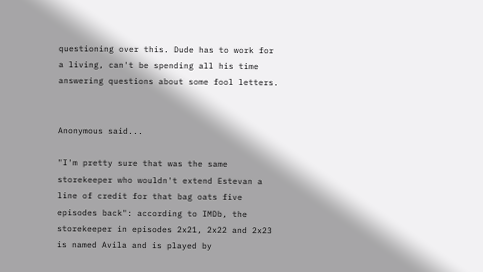questioning over this. Dude has to work for a living, can't be spending all his time answering questions about some fool letters.


Anonymous said...

"I'm pretty sure that was the same storekeeper who wouldn't extend Estevan a line of credit for that bag oats five episodes back": according to IMDb, the storekeeper in episodes 2x21, 2x22 and 2x23 is named Avila and is played by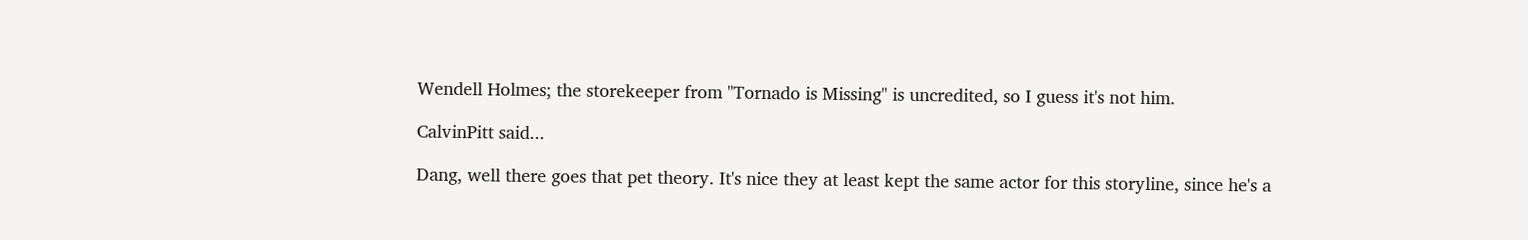Wendell Holmes; the storekeeper from "Tornado is Missing" is uncredited, so I guess it's not him.

CalvinPitt said...

Dang, well there goes that pet theory. It's nice they at least kept the same actor for this storyline, since he's a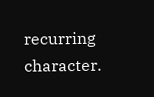recurring character.